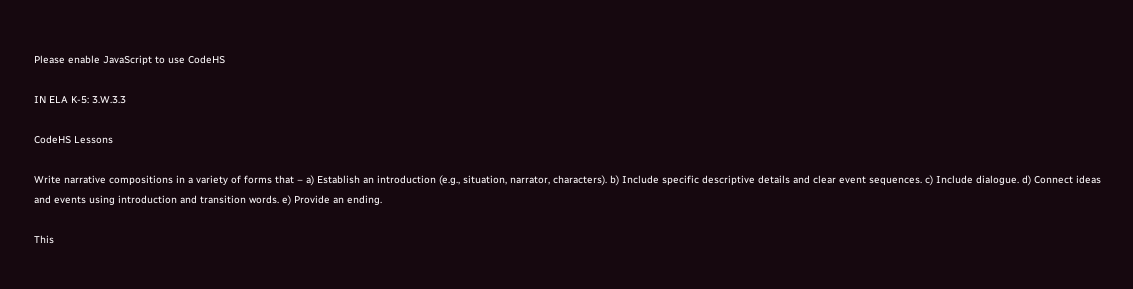Please enable JavaScript to use CodeHS

IN ELA K-5: 3.W.3.3

CodeHS Lessons

Write narrative compositions in a variety of forms that – a) Establish an introduction (e.g., situation, narrator, characters). b) Include specific descriptive details and clear event sequences. c) Include dialogue. d) Connect ideas and events using introduction and transition words. e) Provide an ending.

This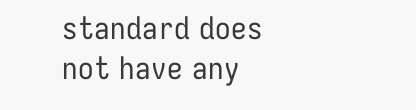standard does not have any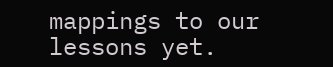mappings to our lessons yet.